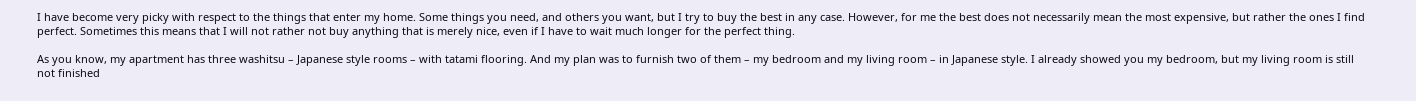I have become very picky with respect to the things that enter my home. Some things you need, and others you want, but I try to buy the best in any case. However, for me the best does not necessarily mean the most expensive, but rather the ones I find perfect. Sometimes this means that I will not rather not buy anything that is merely nice, even if I have to wait much longer for the perfect thing.

As you know, my apartment has three washitsu – Japanese style rooms – with tatami flooring. And my plan was to furnish two of them – my bedroom and my living room – in Japanese style. I already showed you my bedroom, but my living room is still not finished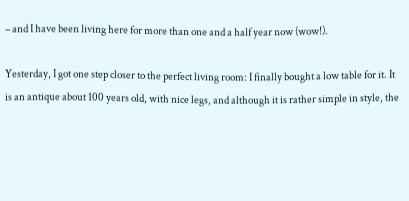– and I have been living here for more than one and a half year now (wow!).

Yesterday, I got one step closer to the perfect living room: I finally bought a low table for it. It is an antique about 100 years old, with nice legs, and although it is rather simple in style, the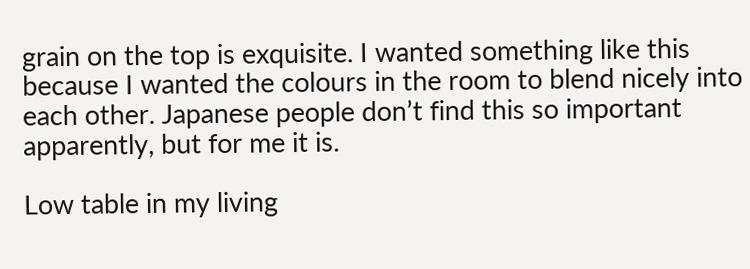grain on the top is exquisite. I wanted something like this because I wanted the colours in the room to blend nicely into each other. Japanese people don’t find this so important apparently, but for me it is.

Low table in my living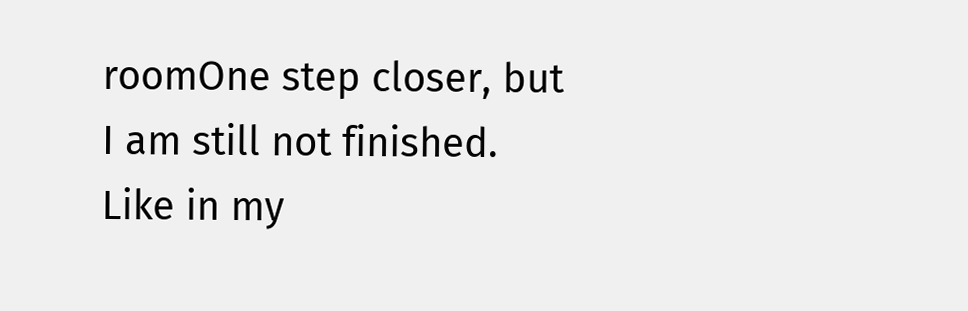roomOne step closer, but I am still not finished. Like in my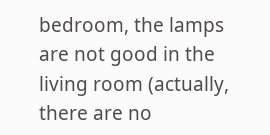bedroom, the lamps are not good in the living room (actually, there are no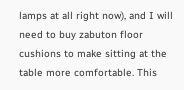lamps at all right now), and I will need to buy zabuton floor cushions to make sitting at the table more comfortable. This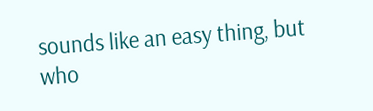sounds like an easy thing, but who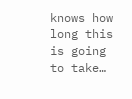knows how long this is going to take…